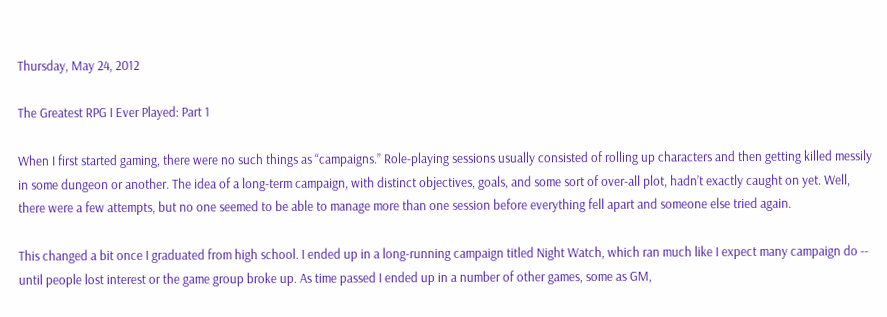Thursday, May 24, 2012

The Greatest RPG I Ever Played: Part 1

When I first started gaming, there were no such things as “campaigns.” Role-playing sessions usually consisted of rolling up characters and then getting killed messily in some dungeon or another. The idea of a long-term campaign, with distinct objectives, goals, and some sort of over-all plot, hadn’t exactly caught on yet. Well, there were a few attempts, but no one seemed to be able to manage more than one session before everything fell apart and someone else tried again.

This changed a bit once I graduated from high school. I ended up in a long-running campaign titled Night Watch, which ran much like I expect many campaign do -- until people lost interest or the game group broke up. As time passed I ended up in a number of other games, some as GM,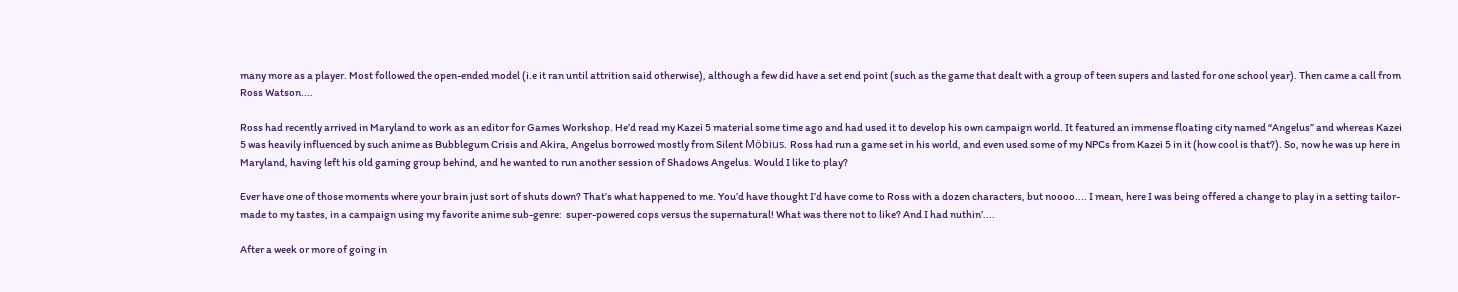many more as a player. Most followed the open-ended model (i.e it ran until attrition said otherwise), although a few did have a set end point (such as the game that dealt with a group of teen supers and lasted for one school year). Then came a call from Ross Watson....

Ross had recently arrived in Maryland to work as an editor for Games Workshop. He’d read my Kazei 5 material some time ago and had used it to develop his own campaign world. It featured an immense floating city named “Angelus” and whereas Kazei 5 was heavily influenced by such anime as Bubblegum Crisis and Akira, Angelus borrowed mostly from Silent Möbius. Ross had run a game set in his world, and even used some of my NPCs from Kazei 5 in it (how cool is that?). So, now he was up here in Maryland, having left his old gaming group behind, and he wanted to run another session of Shadows Angelus. Would I like to play?

Ever have one of those moments where your brain just sort of shuts down? That’s what happened to me. You’d have thought I’d have come to Ross with a dozen characters, but noooo.... I mean, here I was being offered a change to play in a setting tailor-made to my tastes, in a campaign using my favorite anime sub-genre:  super-powered cops versus the supernatural! What was there not to like? And I had nuthin’....

After a week or more of going in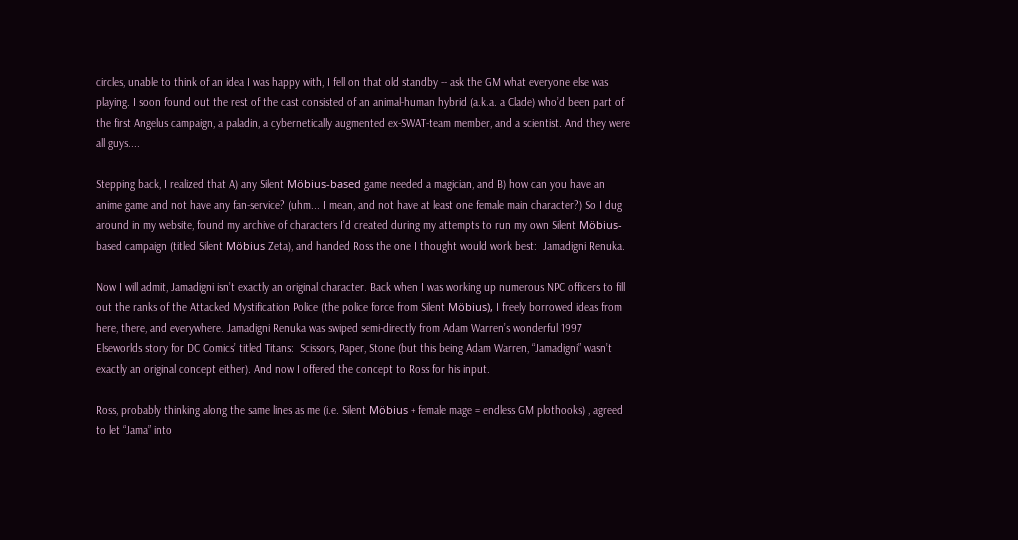circles, unable to think of an idea I was happy with, I fell on that old standby -- ask the GM what everyone else was playing. I soon found out the rest of the cast consisted of an animal-human hybrid (a.k.a. a Clade) who’d been part of the first Angelus campaign, a paladin, a cybernetically augmented ex-SWAT-team member, and a scientist. And they were all guys....

Stepping back, I realized that A) any Silent Möbius-based game needed a magician, and B) how can you have an anime game and not have any fan-service? (uhm... I mean, and not have at least one female main character?) So I dug around in my website, found my archive of characters I’d created during my attempts to run my own Silent Möbius-based campaign (titled Silent Möbius Zeta), and handed Ross the one I thought would work best:  Jamadigni Renuka.

Now I will admit, Jamadigni isn’t exactly an original character. Back when I was working up numerous NPC officers to fill out the ranks of the Attacked Mystification Police (the police force from Silent Möbius), I freely borrowed ideas from here, there, and everywhere. Jamadigni Renuka was swiped semi-directly from Adam Warren’s wonderful 1997 Elseworlds story for DC Comics’ titled Titans:  Scissors, Paper, Stone (but this being Adam Warren, “Jamadigni” wasn’t exactly an original concept either). And now I offered the concept to Ross for his input.

Ross, probably thinking along the same lines as me (i.e. Silent Möbius + female mage = endless GM plothooks) , agreed to let “Jama” into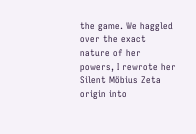the game. We haggled over the exact nature of her powers, I rewrote her Silent Möbius Zeta origin into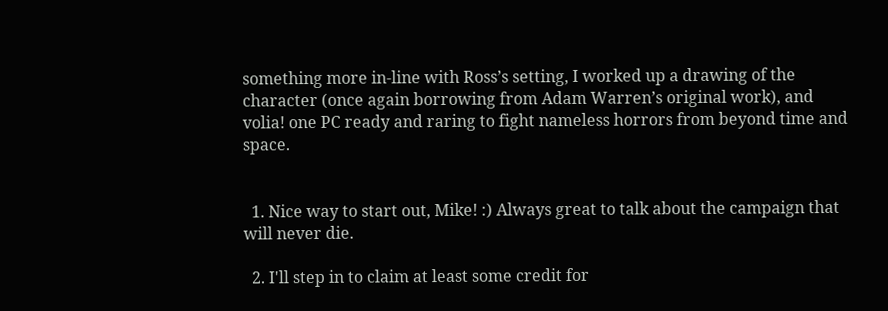something more in-line with Ross’s setting, I worked up a drawing of the character (once again borrowing from Adam Warren’s original work), and volia! one PC ready and raring to fight nameless horrors from beyond time and space.


  1. Nice way to start out, Mike! :) Always great to talk about the campaign that will never die.

  2. I'll step in to claim at least some credit for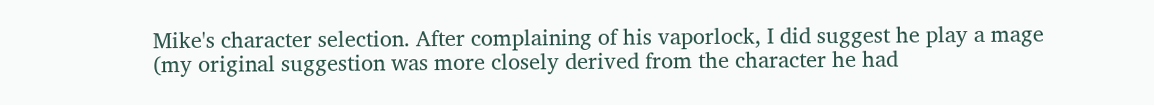Mike's character selection. After complaining of his vaporlock, I did suggest he play a mage (my original suggestion was more closely derived from the character he had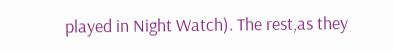played in Night Watch). The rest,as they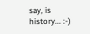say, is history... :-)